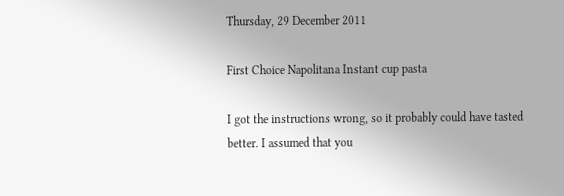Thursday, 29 December 2011

First Choice Napolitana Instant cup pasta

I got the instructions wrong, so it probably could have tasted better. I assumed that you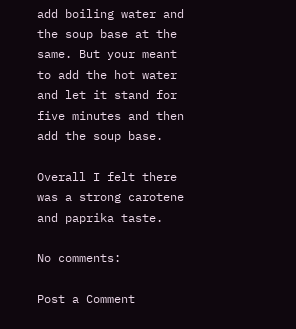add boiling water and the soup base at the same. But your meant to add the hot water and let it stand for five minutes and then
add the soup base.

Overall I felt there was a strong carotene and paprika taste.

No comments:

Post a Comment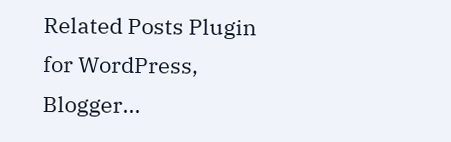Related Posts Plugin for WordPress, Blogger...